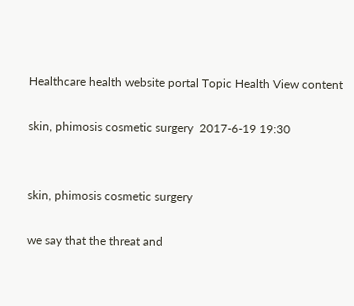Healthcare health website portal Topic Health View content

skin, phimosis cosmetic surgery  2017-6-19 19:30


skin, phimosis cosmetic surgery

we say that the threat and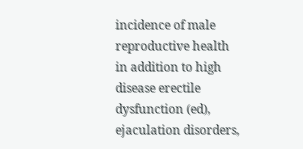incidence of male reproductive health in addition to high disease erectile dysfunction (ed), ejaculation disorders,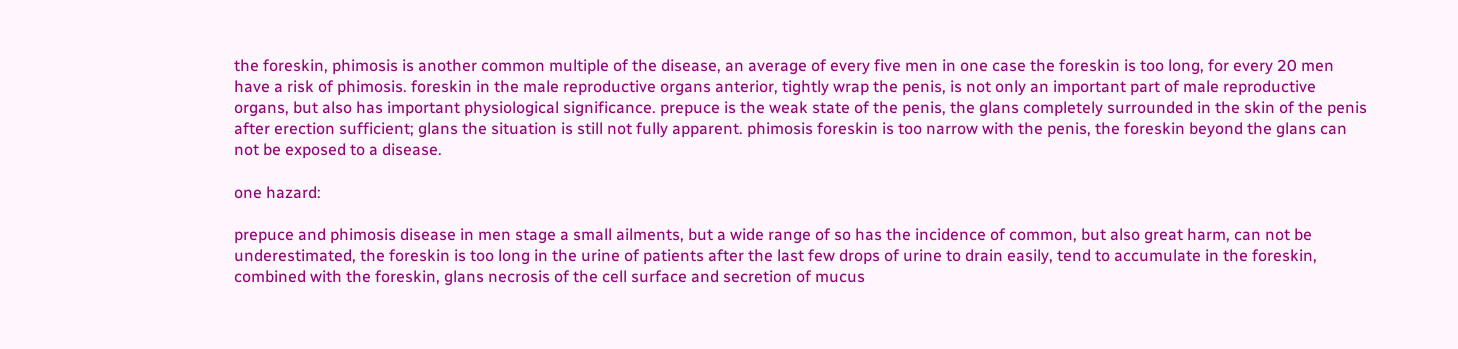the foreskin, phimosis is another common multiple of the disease, an average of every five men in one case the foreskin is too long, for every 20 men have a risk of phimosis. foreskin in the male reproductive organs anterior, tightly wrap the penis, is not only an important part of male reproductive organs, but also has important physiological significance. prepuce is the weak state of the penis, the glans completely surrounded in the skin of the penis after erection sufficient; glans the situation is still not fully apparent. phimosis foreskin is too narrow with the penis, the foreskin beyond the glans can not be exposed to a disease.

one hazard:

prepuce and phimosis disease in men stage a small ailments, but a wide range of so has the incidence of common, but also great harm, can not be underestimated, the foreskin is too long in the urine of patients after the last few drops of urine to drain easily, tend to accumulate in the foreskin, combined with the foreskin, glans necrosis of the cell surface and secretion of mucus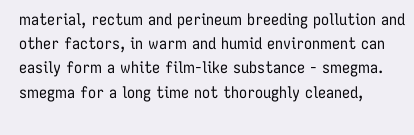material, rectum and perineum breeding pollution and other factors, in warm and humid environment can easily form a white film-like substance - smegma. smegma for a long time not thoroughly cleaned,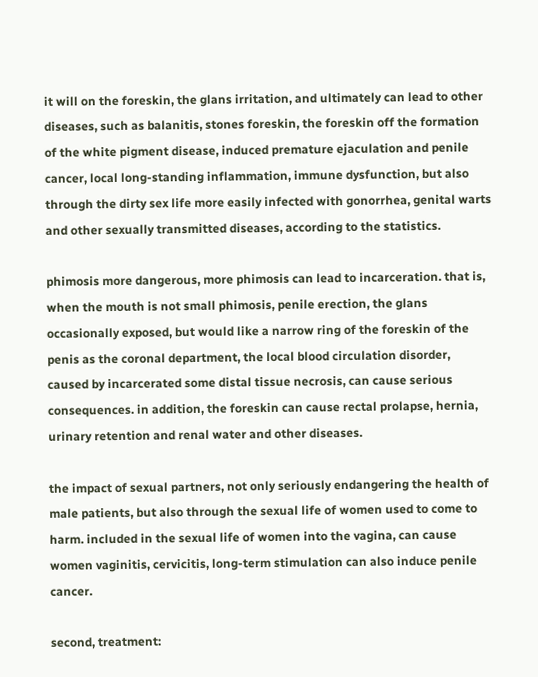it will on the foreskin, the glans irritation, and ultimately can lead to other diseases, such as balanitis, stones foreskin, the foreskin off the formation of the white pigment disease, induced premature ejaculation and penile cancer, local long-standing inflammation, immune dysfunction, but also through the dirty sex life more easily infected with gonorrhea, genital warts and other sexually transmitted diseases, according to the statistics.

phimosis more dangerous, more phimosis can lead to incarceration. that is, when the mouth is not small phimosis, penile erection, the glans occasionally exposed, but would like a narrow ring of the foreskin of the penis as the coronal department, the local blood circulation disorder, caused by incarcerated some distal tissue necrosis, can cause serious consequences. in addition, the foreskin can cause rectal prolapse, hernia, urinary retention and renal water and other diseases.

the impact of sexual partners, not only seriously endangering the health of male patients, but also through the sexual life of women used to come to harm. included in the sexual life of women into the vagina, can cause women vaginitis, cervicitis, long-term stimulation can also induce penile cancer.

second, treatment: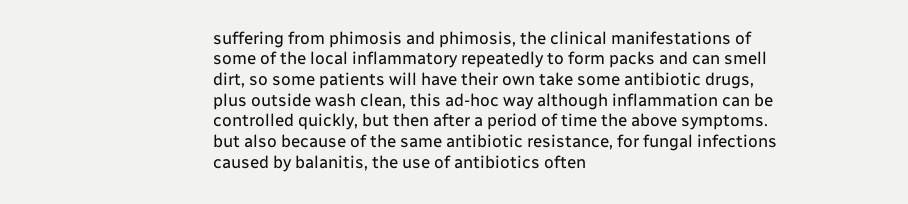suffering from phimosis and phimosis, the clinical manifestations of some of the local inflammatory repeatedly to form packs and can smell dirt, so some patients will have their own take some antibiotic drugs, plus outside wash clean, this ad-hoc way although inflammation can be controlled quickly, but then after a period of time the above symptoms. but also because of the same antibiotic resistance, for fungal infections caused by balanitis, the use of antibiotics often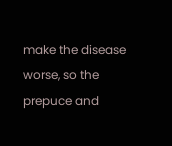make the disease worse, so the prepuce and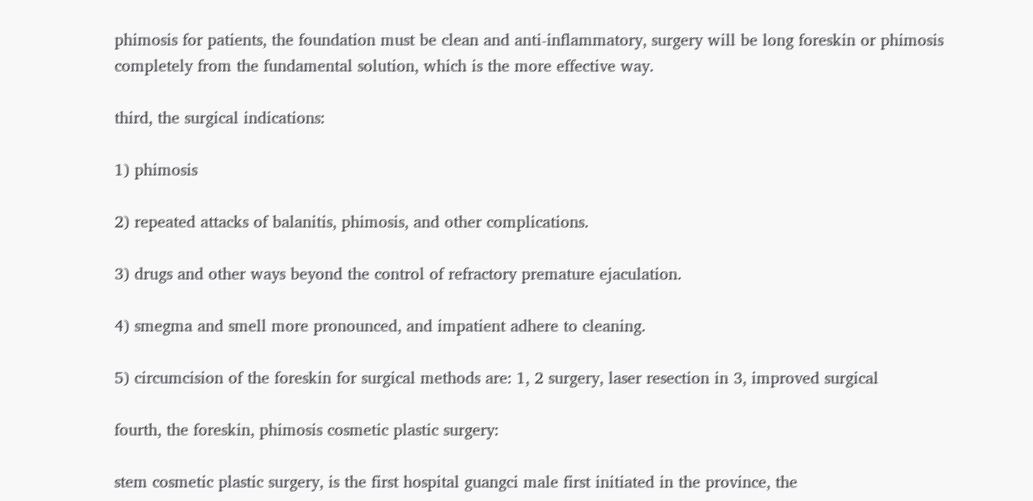phimosis for patients, the foundation must be clean and anti-inflammatory, surgery will be long foreskin or phimosis completely from the fundamental solution, which is the more effective way.

third, the surgical indications:

1) phimosis

2) repeated attacks of balanitis, phimosis, and other complications.

3) drugs and other ways beyond the control of refractory premature ejaculation.

4) smegma and smell more pronounced, and impatient adhere to cleaning.

5) circumcision of the foreskin for surgical methods are: 1, 2 surgery, laser resection in 3, improved surgical

fourth, the foreskin, phimosis cosmetic plastic surgery:

stem cosmetic plastic surgery, is the first hospital guangci male first initiated in the province, the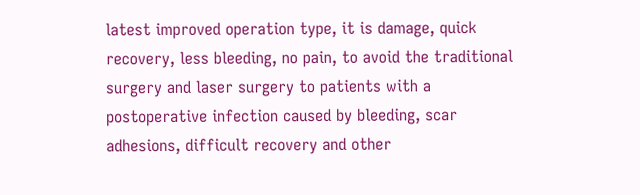latest improved operation type, it is damage, quick recovery, less bleeding, no pain, to avoid the traditional surgery and laser surgery to patients with a postoperative infection caused by bleeding, scar adhesions, difficult recovery and other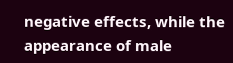negative effects, while the appearance of male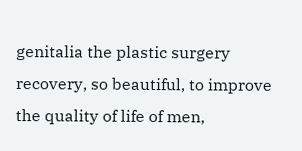genitalia the plastic surgery recovery, so beautiful, to improve the quality of life of men,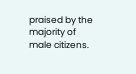praised by the majority of male citizens.